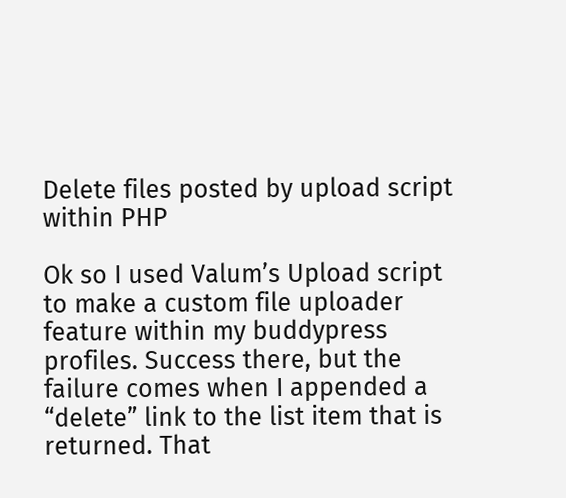Delete files posted by upload script within PHP

Ok so I used Valum’s Upload script to make a custom file uploader feature within my buddypress profiles. Success there, but the failure comes when I appended a “delete” link to the list item that is returned. That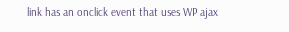link has an onclick event that uses WP ajax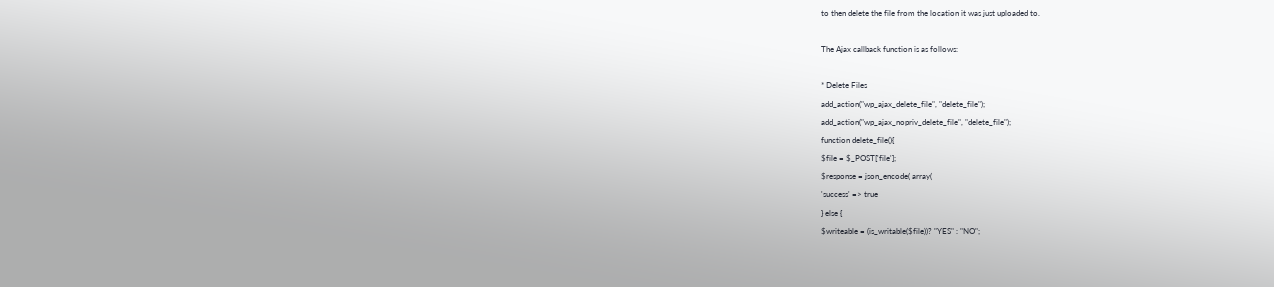to then delete the file from the location it was just uploaded to.

The Ajax callback function is as follows:

* Delete Files
add_action("wp_ajax_delete_file", "delete_file");
add_action("wp_ajax_nopriv_delete_file", "delete_file");
function delete_file(){
$file = $_POST['file'];
$response = json_encode( array(
'success' => true
} else {
$writeable = (is_writable($file))? "YES" : "NO";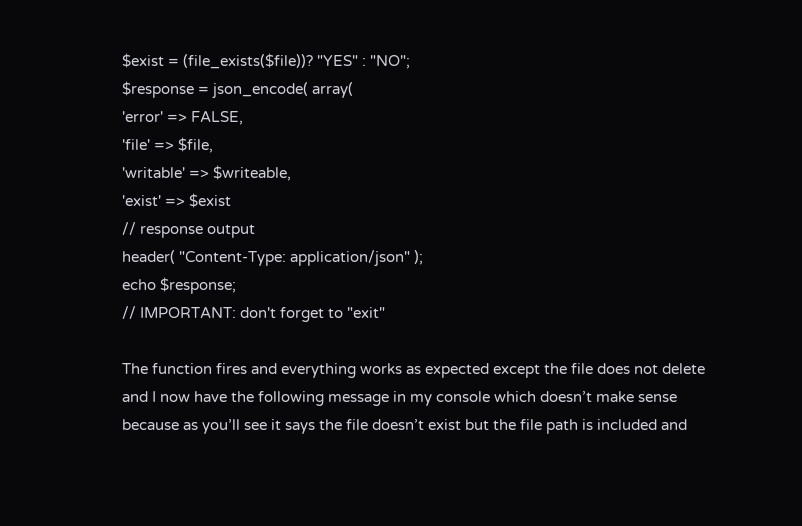$exist = (file_exists($file))? "YES" : "NO";
$response = json_encode( array(
'error' => FALSE,
'file' => $file,
'writable' => $writeable,
'exist' => $exist
// response output
header( "Content-Type: application/json" );
echo $response;
// IMPORTANT: don't forget to "exit"

The function fires and everything works as expected except the file does not delete and I now have the following message in my console which doesn’t make sense because as you’ll see it says the file doesn’t exist but the file path is included and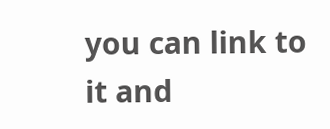you can link to it and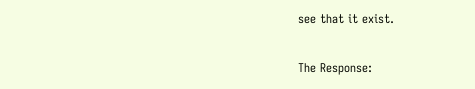see that it exist.

The Response: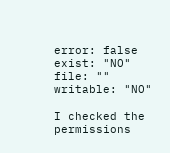error: false
exist: "NO"
file: ""
writable: "NO"

I checked the permissions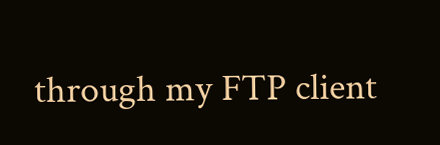through my FTP client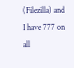(Filezilla) and I have 777 on all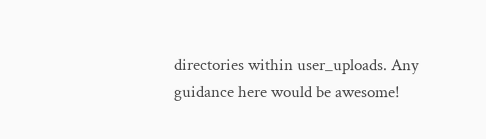directories within user_uploads. Any guidance here would be awesome!